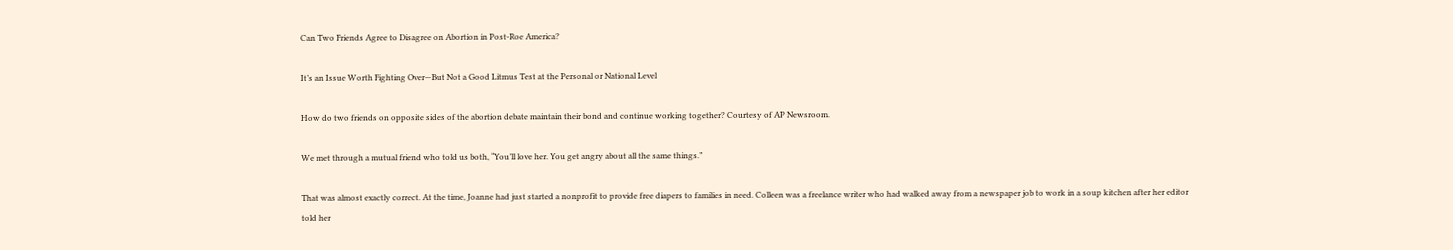Can Two Friends Agree to Disagree on Abortion in Post-Roe America?

It’s an Issue Worth Fighting Over—But Not a Good Litmus Test at the Personal or National Level

How do two friends on opposite sides of the abortion debate maintain their bond and continue working together? Courtesy of AP Newsroom.

We met through a mutual friend who told us both, “You’ll love her. You get angry about all the same things.”

That was almost exactly correct. At the time, Joanne had just started a nonprofit to provide free diapers to families in need. Colleen was a freelance writer who had walked away from a newspaper job to work in a soup kitchen after her editor told her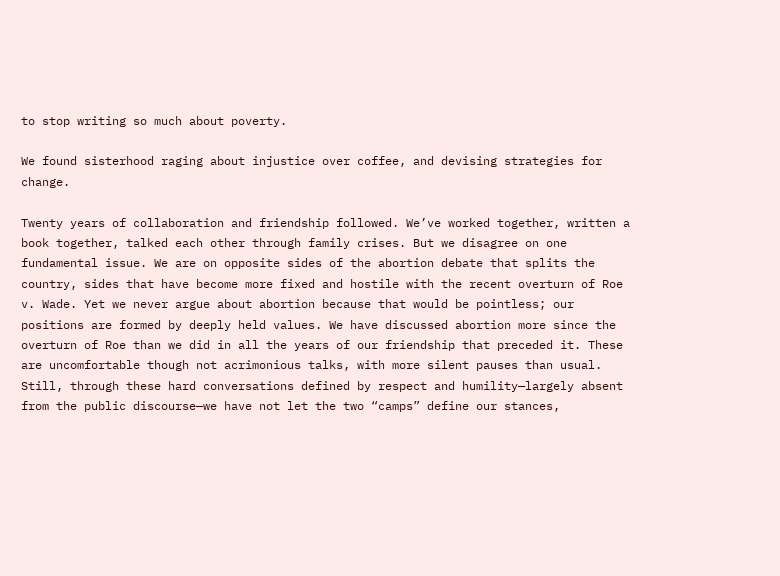to stop writing so much about poverty.

We found sisterhood raging about injustice over coffee, and devising strategies for change.

Twenty years of collaboration and friendship followed. We’ve worked together, written a book together, talked each other through family crises. But we disagree on one fundamental issue. We are on opposite sides of the abortion debate that splits the country, sides that have become more fixed and hostile with the recent overturn of Roe v. Wade. Yet we never argue about abortion because that would be pointless; our positions are formed by deeply held values. We have discussed abortion more since the overturn of Roe than we did in all the years of our friendship that preceded it. These are uncomfortable though not acrimonious talks, with more silent pauses than usual. Still, through these hard conversations defined by respect and humility—largely absent from the public discourse—we have not let the two “camps” define our stances,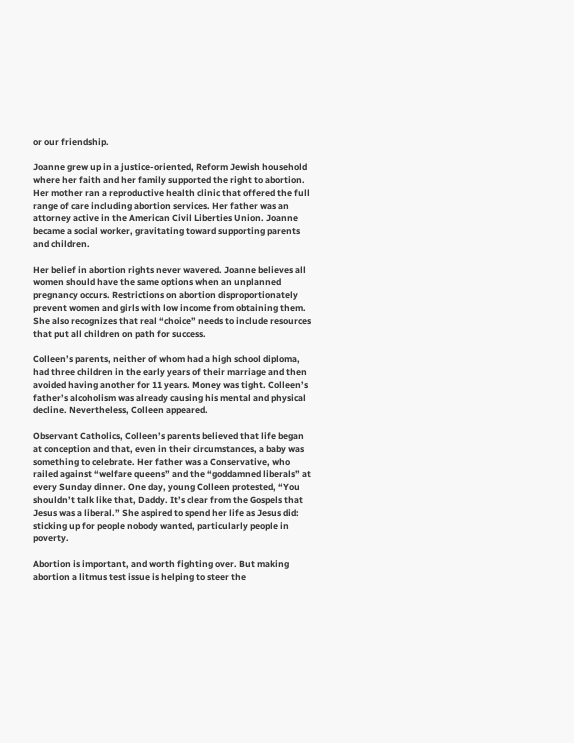or our friendship.

Joanne grew up in a justice-oriented, Reform Jewish household where her faith and her family supported the right to abortion. Her mother ran a reproductive health clinic that offered the full range of care including abortion services. Her father was an attorney active in the American Civil Liberties Union. Joanne became a social worker, gravitating toward supporting parents and children.

Her belief in abortion rights never wavered. Joanne believes all women should have the same options when an unplanned pregnancy occurs. Restrictions on abortion disproportionately prevent women and girls with low income from obtaining them. She also recognizes that real “choice” needs to include resources that put all children on path for success.

Colleen’s parents, neither of whom had a high school diploma, had three children in the early years of their marriage and then avoided having another for 11 years. Money was tight. Colleen’s father’s alcoholism was already causing his mental and physical decline. Nevertheless, Colleen appeared.

Observant Catholics, Colleen’s parents believed that life began at conception and that, even in their circumstances, a baby was something to celebrate. Her father was a Conservative, who railed against “welfare queens” and the “goddamned liberals” at every Sunday dinner. One day, young Colleen protested, “You shouldn’t talk like that, Daddy. It’s clear from the Gospels that Jesus was a liberal.” She aspired to spend her life as Jesus did: sticking up for people nobody wanted, particularly people in poverty.

Abortion is important, and worth fighting over. But making abortion a litmus test issue is helping to steer the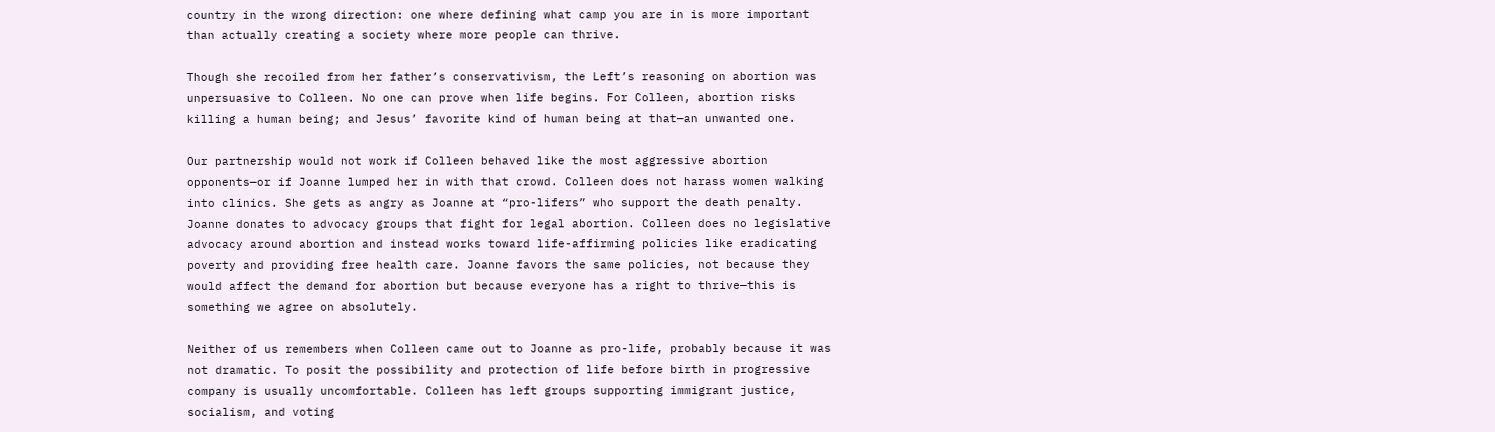country in the wrong direction: one where defining what camp you are in is more important than actually creating a society where more people can thrive.

Though she recoiled from her father’s conservativism, the Left’s reasoning on abortion was unpersuasive to Colleen. No one can prove when life begins. For Colleen, abortion risks killing a human being; and Jesus’ favorite kind of human being at that—an unwanted one.

Our partnership would not work if Colleen behaved like the most aggressive abortion opponents—or if Joanne lumped her in with that crowd. Colleen does not harass women walking into clinics. She gets as angry as Joanne at “pro-lifers” who support the death penalty. Joanne donates to advocacy groups that fight for legal abortion. Colleen does no legislative advocacy around abortion and instead works toward life-affirming policies like eradicating poverty and providing free health care. Joanne favors the same policies, not because they would affect the demand for abortion but because everyone has a right to thrive—this is something we agree on absolutely.

Neither of us remembers when Colleen came out to Joanne as pro-life, probably because it was not dramatic. To posit the possibility and protection of life before birth in progressive company is usually uncomfortable. Colleen has left groups supporting immigrant justice, socialism, and voting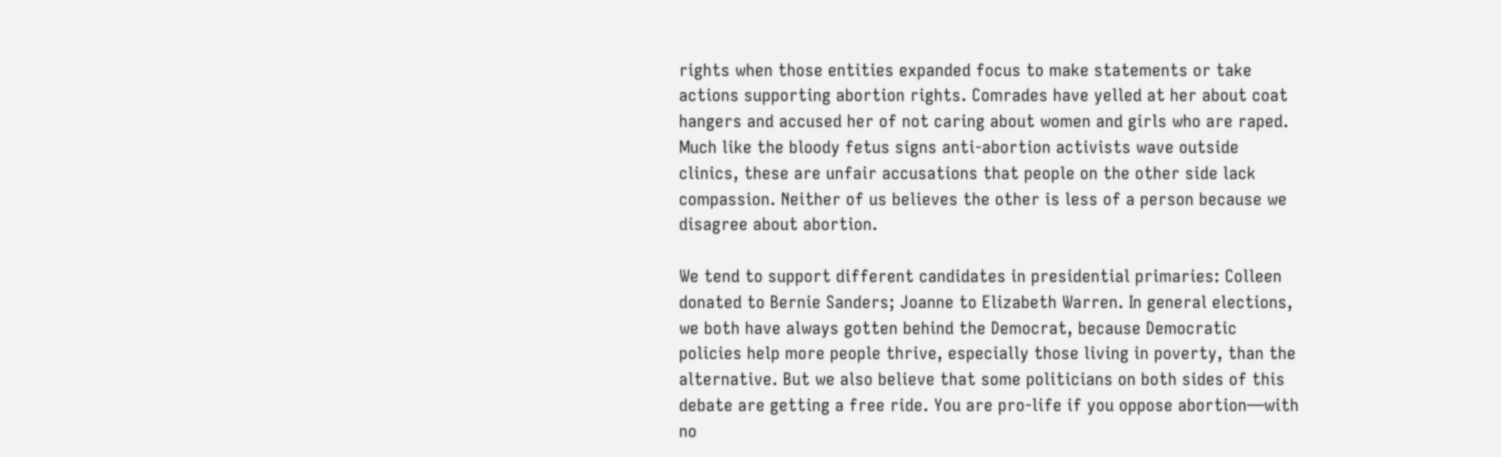rights when those entities expanded focus to make statements or take actions supporting abortion rights. Comrades have yelled at her about coat hangers and accused her of not caring about women and girls who are raped. Much like the bloody fetus signs anti-abortion activists wave outside clinics, these are unfair accusations that people on the other side lack compassion. Neither of us believes the other is less of a person because we disagree about abortion.

We tend to support different candidates in presidential primaries: Colleen donated to Bernie Sanders; Joanne to Elizabeth Warren. In general elections, we both have always gotten behind the Democrat, because Democratic policies help more people thrive, especially those living in poverty, than the alternative. But we also believe that some politicians on both sides of this debate are getting a free ride. You are pro-life if you oppose abortion—with no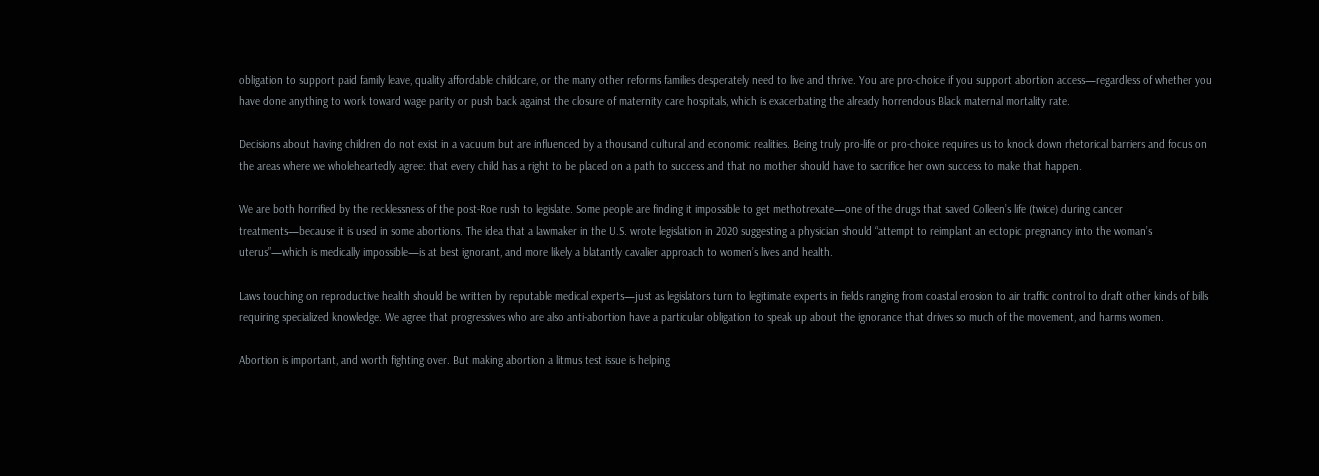obligation to support paid family leave, quality affordable childcare, or the many other reforms families desperately need to live and thrive. You are pro-choice if you support abortion access—regardless of whether you have done anything to work toward wage parity or push back against the closure of maternity care hospitals, which is exacerbating the already horrendous Black maternal mortality rate.

Decisions about having children do not exist in a vacuum but are influenced by a thousand cultural and economic realities. Being truly pro-life or pro-choice requires us to knock down rhetorical barriers and focus on the areas where we wholeheartedly agree: that every child has a right to be placed on a path to success and that no mother should have to sacrifice her own success to make that happen.

We are both horrified by the recklessness of the post-Roe rush to legislate. Some people are finding it impossible to get methotrexate—one of the drugs that saved Colleen’s life (twice) during cancer treatments—because it is used in some abortions. The idea that a lawmaker in the U.S. wrote legislation in 2020 suggesting a physician should “attempt to reimplant an ectopic pregnancy into the woman’s uterus”—which is medically impossible—is at best ignorant, and more likely a blatantly cavalier approach to women’s lives and health.

Laws touching on reproductive health should be written by reputable medical experts—just as legislators turn to legitimate experts in fields ranging from coastal erosion to air traffic control to draft other kinds of bills requiring specialized knowledge. We agree that progressives who are also anti-abortion have a particular obligation to speak up about the ignorance that drives so much of the movement, and harms women.

Abortion is important, and worth fighting over. But making abortion a litmus test issue is helping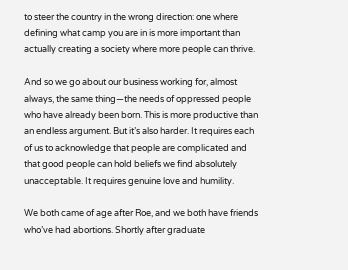to steer the country in the wrong direction: one where defining what camp you are in is more important than actually creating a society where more people can thrive.

And so we go about our business working for, almost always, the same thing—the needs of oppressed people who have already been born. This is more productive than an endless argument. But it’s also harder. It requires each of us to acknowledge that people are complicated and that good people can hold beliefs we find absolutely unacceptable. It requires genuine love and humility.

We both came of age after Roe, and we both have friends who’ve had abortions. Shortly after graduate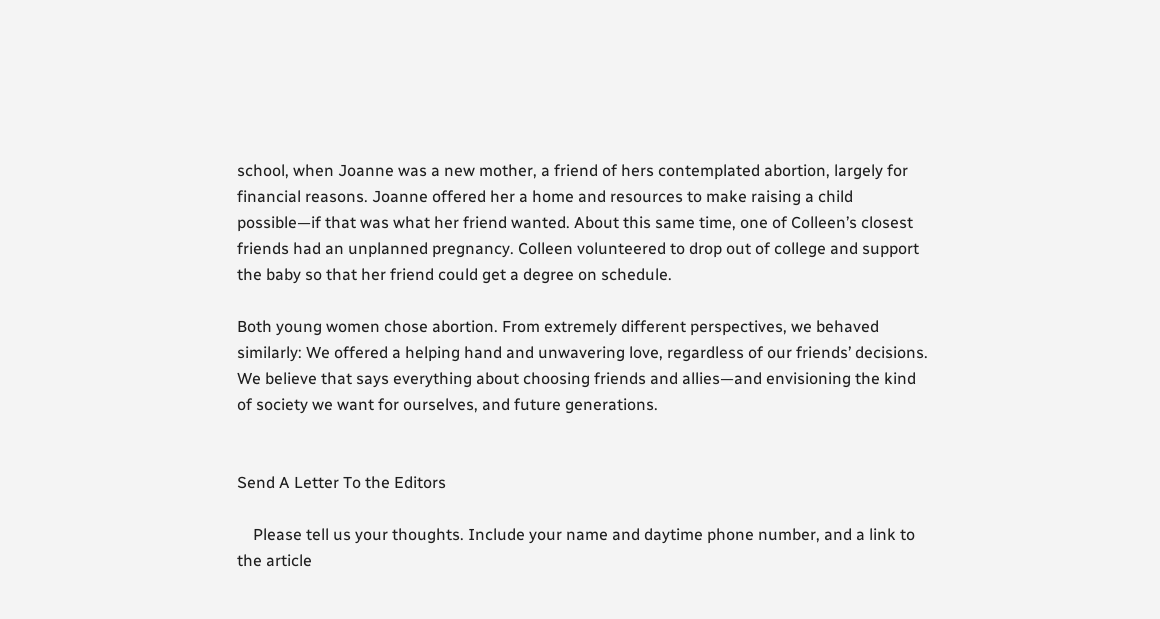school, when Joanne was a new mother, a friend of hers contemplated abortion, largely for financial reasons. Joanne offered her a home and resources to make raising a child possible—if that was what her friend wanted. About this same time, one of Colleen’s closest friends had an unplanned pregnancy. Colleen volunteered to drop out of college and support the baby so that her friend could get a degree on schedule.

Both young women chose abortion. From extremely different perspectives, we behaved similarly: We offered a helping hand and unwavering love, regardless of our friends’ decisions. We believe that says everything about choosing friends and allies—and envisioning the kind of society we want for ourselves, and future generations.


Send A Letter To the Editors

    Please tell us your thoughts. Include your name and daytime phone number, and a link to the article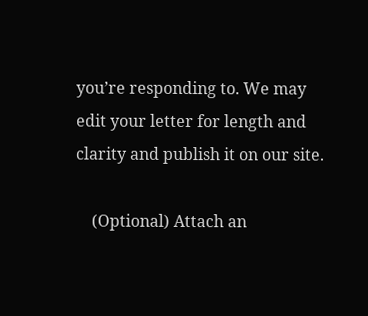you’re responding to. We may edit your letter for length and clarity and publish it on our site.

    (Optional) Attach an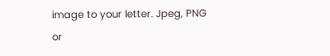image to your letter. Jpeg, PNG or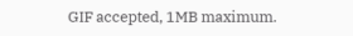GIF accepted, 1MB maximum.